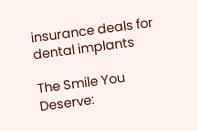insurance deals for dental implants

The Smile You Deserve: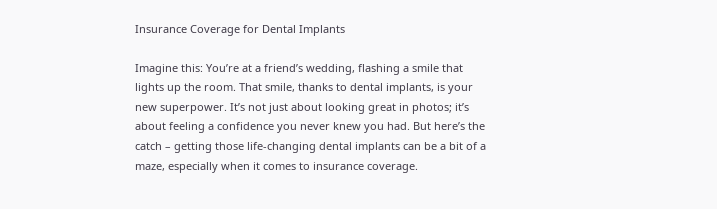Insurance Coverage for Dental Implants

Imagine this: You’re at a friend’s wedding, flashing a smile that lights up the room. That smile, thanks to dental implants, is your new superpower. It’s not just about looking great in photos; it’s about feeling a confidence you never knew you had. But here’s the catch – getting those life-changing dental implants can be a bit of a maze, especially when it comes to insurance coverage.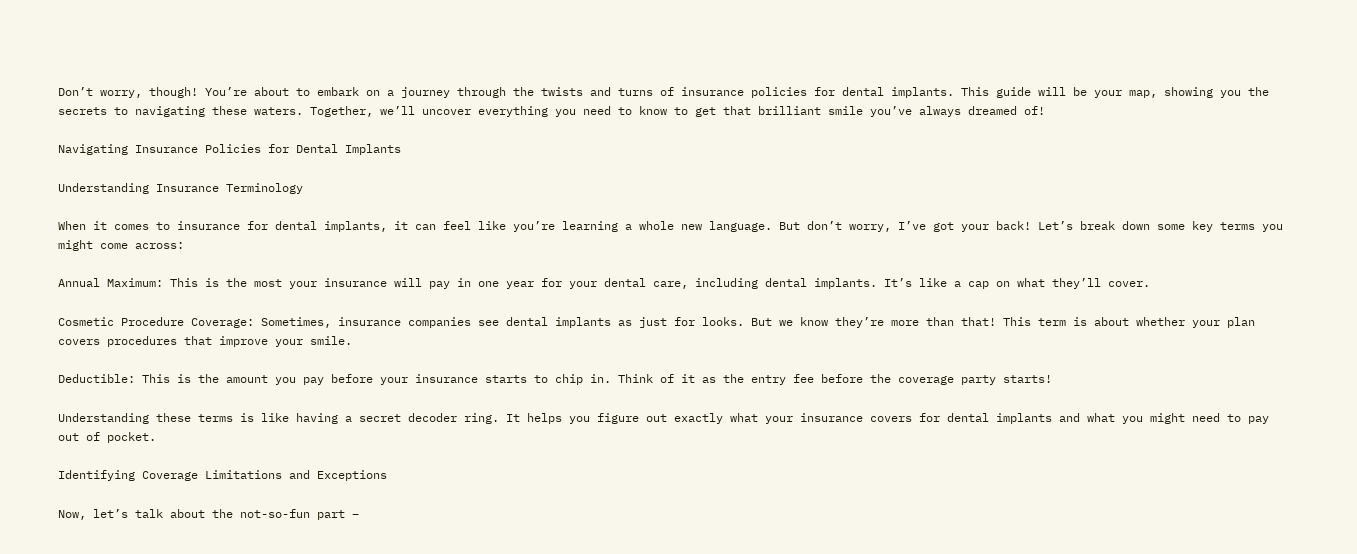Don’t worry, though! You’re about to embark on a journey through the twists and turns of insurance policies for dental implants. This guide will be your map, showing you the secrets to navigating these waters. Together, we’ll uncover everything you need to know to get that brilliant smile you’ve always dreamed of!

Navigating Insurance Policies for Dental Implants

Understanding Insurance Terminology

When it comes to insurance for dental implants, it can feel like you’re learning a whole new language. But don’t worry, I’ve got your back! Let’s break down some key terms you might come across:

Annual Maximum: This is the most your insurance will pay in one year for your dental care, including dental implants. It’s like a cap on what they’ll cover.

Cosmetic Procedure Coverage: Sometimes, insurance companies see dental implants as just for looks. But we know they’re more than that! This term is about whether your plan covers procedures that improve your smile.

Deductible: This is the amount you pay before your insurance starts to chip in. Think of it as the entry fee before the coverage party starts!

Understanding these terms is like having a secret decoder ring. It helps you figure out exactly what your insurance covers for dental implants and what you might need to pay out of pocket.

Identifying Coverage Limitations and Exceptions

Now, let’s talk about the not-so-fun part –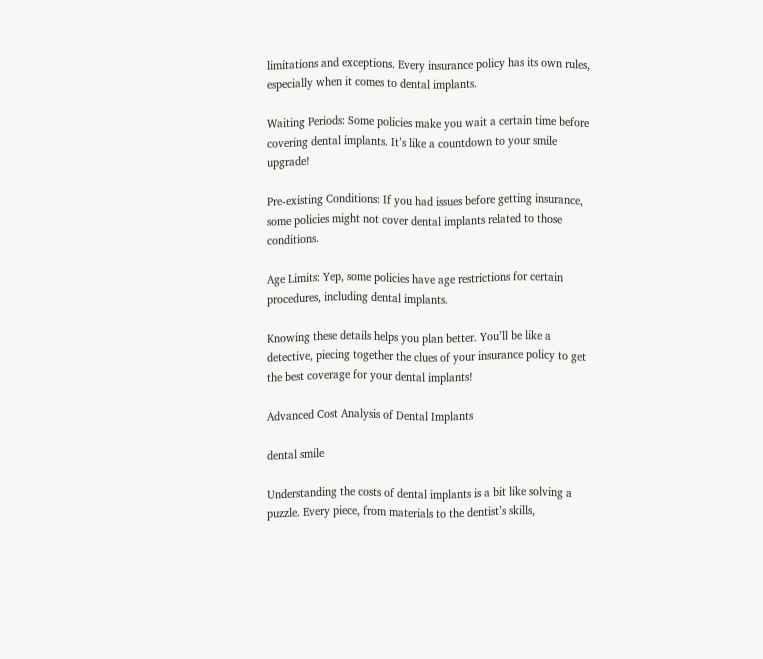limitations and exceptions. Every insurance policy has its own rules, especially when it comes to dental implants.

Waiting Periods: Some policies make you wait a certain time before covering dental implants. It’s like a countdown to your smile upgrade!

Pre-existing Conditions: If you had issues before getting insurance, some policies might not cover dental implants related to those conditions.

Age Limits: Yep, some policies have age restrictions for certain procedures, including dental implants.

Knowing these details helps you plan better. You’ll be like a detective, piecing together the clues of your insurance policy to get the best coverage for your dental implants!

Advanced Cost Analysis of Dental Implants

dental smile

Understanding the costs of dental implants is a bit like solving a puzzle. Every piece, from materials to the dentist’s skills,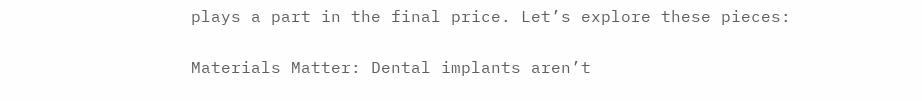plays a part in the final price. Let’s explore these pieces:

Materials Matter: Dental implants aren’t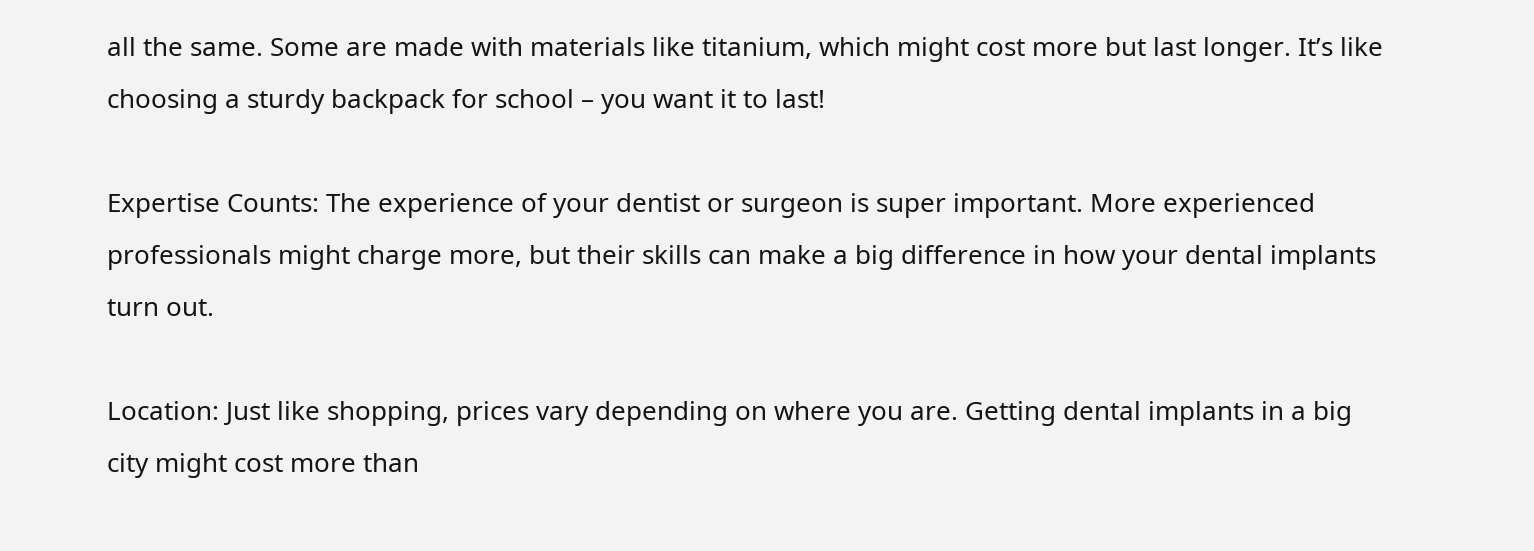all the same. Some are made with materials like titanium, which might cost more but last longer. It’s like choosing a sturdy backpack for school – you want it to last!

Expertise Counts: The experience of your dentist or surgeon is super important. More experienced professionals might charge more, but their skills can make a big difference in how your dental implants turn out.

Location: Just like shopping, prices vary depending on where you are. Getting dental implants in a big city might cost more than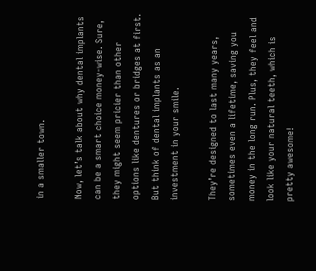in a smaller town.

Now, let’s talk about why dental implants can be a smart choice money-wise. Sure, they might seem pricier than other options like dentures or bridges at first. But think of dental implants as an investment in your smile.

They’re designed to last many years, sometimes even a lifetime, saving you money in the long run. Plus, they feel and look like your natural teeth, which is pretty awesome!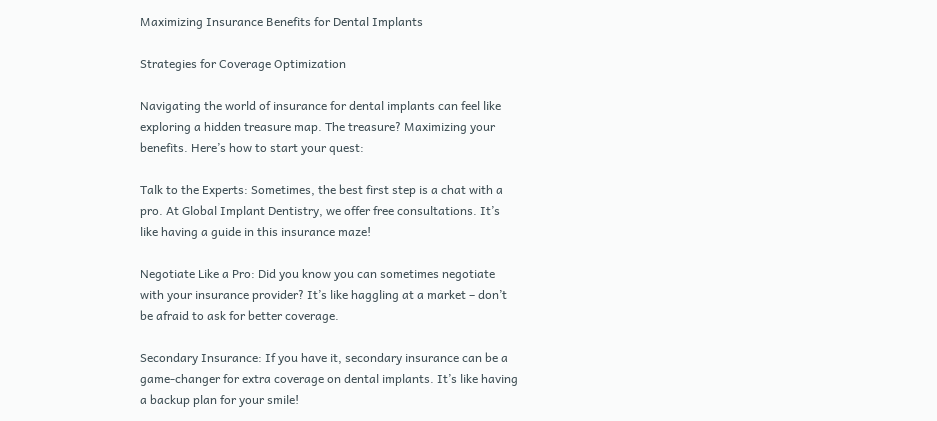Maximizing Insurance Benefits for Dental Implants

Strategies for Coverage Optimization

Navigating the world of insurance for dental implants can feel like exploring a hidden treasure map. The treasure? Maximizing your benefits. Here’s how to start your quest:

Talk to the Experts: Sometimes, the best first step is a chat with a pro. At Global Implant Dentistry, we offer free consultations. It’s like having a guide in this insurance maze!

Negotiate Like a Pro: Did you know you can sometimes negotiate with your insurance provider? It’s like haggling at a market – don’t be afraid to ask for better coverage.

Secondary Insurance: If you have it, secondary insurance can be a game-changer for extra coverage on dental implants. It’s like having a backup plan for your smile!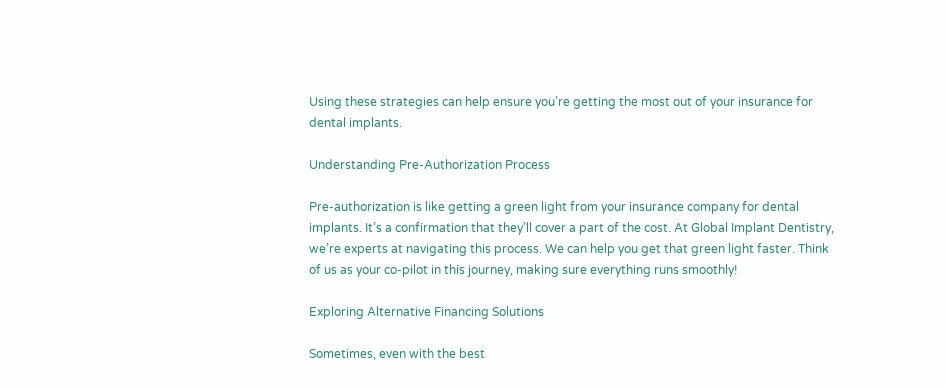Using these strategies can help ensure you’re getting the most out of your insurance for dental implants.

Understanding Pre-Authorization Process

Pre-authorization is like getting a green light from your insurance company for dental implants. It’s a confirmation that they’ll cover a part of the cost. At Global Implant Dentistry, we’re experts at navigating this process. We can help you get that green light faster. Think of us as your co-pilot in this journey, making sure everything runs smoothly!

Exploring Alternative Financing Solutions

Sometimes, even with the best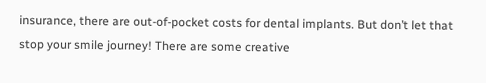insurance, there are out-of-pocket costs for dental implants. But don’t let that stop your smile journey! There are some creative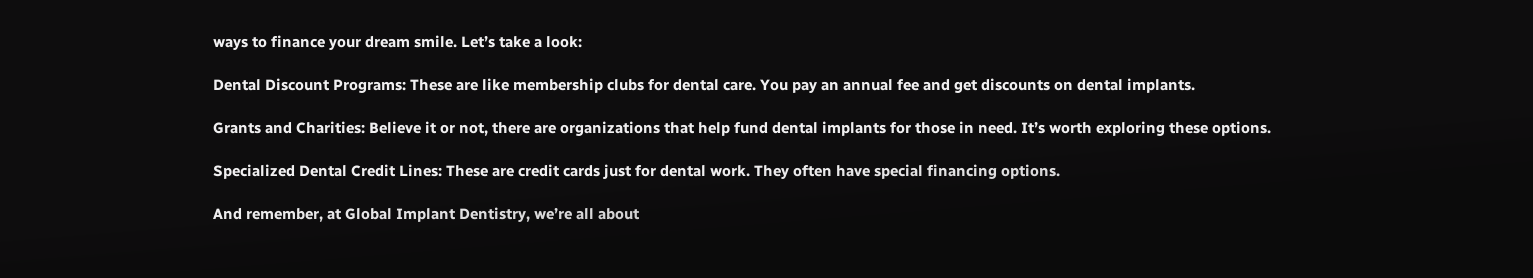ways to finance your dream smile. Let’s take a look:

Dental Discount Programs: These are like membership clubs for dental care. You pay an annual fee and get discounts on dental implants.

Grants and Charities: Believe it or not, there are organizations that help fund dental implants for those in need. It’s worth exploring these options.

Specialized Dental Credit Lines: These are credit cards just for dental work. They often have special financing options.

And remember, at Global Implant Dentistry, we’re all about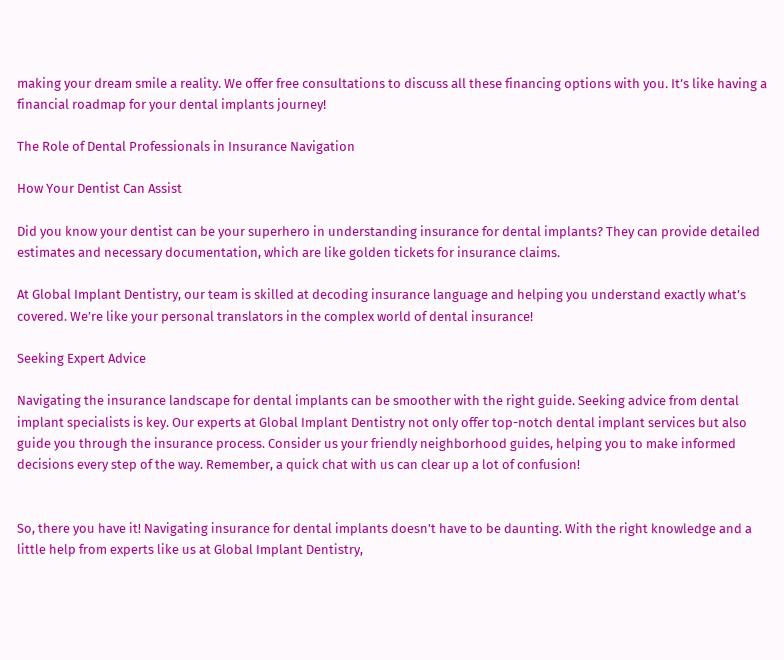making your dream smile a reality. We offer free consultations to discuss all these financing options with you. It’s like having a financial roadmap for your dental implants journey!

The Role of Dental Professionals in Insurance Navigation

How Your Dentist Can Assist

Did you know your dentist can be your superhero in understanding insurance for dental implants? They can provide detailed estimates and necessary documentation, which are like golden tickets for insurance claims.

At Global Implant Dentistry, our team is skilled at decoding insurance language and helping you understand exactly what’s covered. We’re like your personal translators in the complex world of dental insurance!

Seeking Expert Advice

Navigating the insurance landscape for dental implants can be smoother with the right guide. Seeking advice from dental implant specialists is key. Our experts at Global Implant Dentistry not only offer top-notch dental implant services but also guide you through the insurance process. Consider us your friendly neighborhood guides, helping you to make informed decisions every step of the way. Remember, a quick chat with us can clear up a lot of confusion!


So, there you have it! Navigating insurance for dental implants doesn’t have to be daunting. With the right knowledge and a little help from experts like us at Global Implant Dentistry,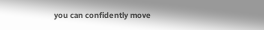you can confidently move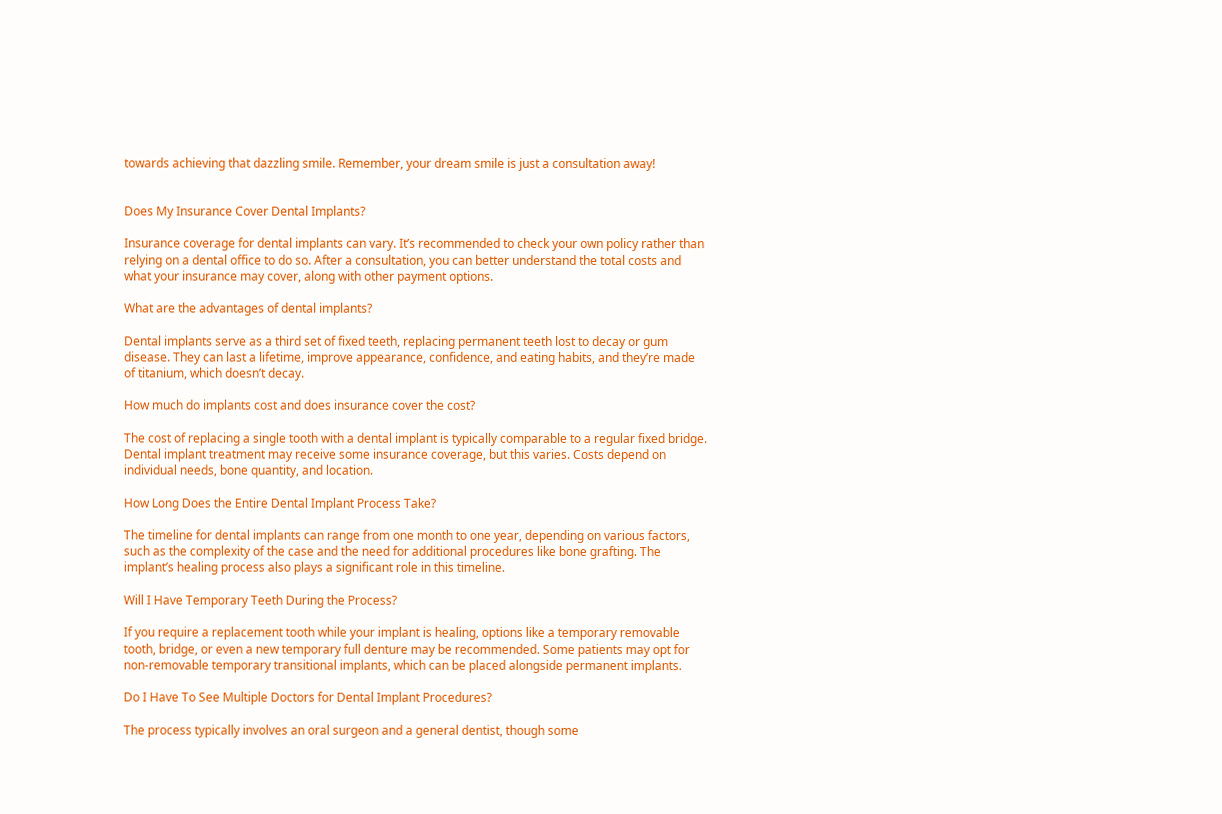towards achieving that dazzling smile. Remember, your dream smile is just a consultation away!


Does My Insurance Cover Dental Implants?

Insurance coverage for dental implants can vary. It’s recommended to check your own policy rather than relying on a dental office to do so. After a consultation, you can better understand the total costs and what your insurance may cover, along with other payment options.

What are the advantages of dental implants?

Dental implants serve as a third set of fixed teeth, replacing permanent teeth lost to decay or gum disease. They can last a lifetime, improve appearance, confidence, and eating habits, and they’re made of titanium, which doesn’t decay.

How much do implants cost and does insurance cover the cost?

The cost of replacing a single tooth with a dental implant is typically comparable to a regular fixed bridge. Dental implant treatment may receive some insurance coverage, but this varies. Costs depend on individual needs, bone quantity, and location.

How Long Does the Entire Dental Implant Process Take?

The timeline for dental implants can range from one month to one year, depending on various factors, such as the complexity of the case and the need for additional procedures like bone grafting. The implant’s healing process also plays a significant role in this timeline.

Will I Have Temporary Teeth During the Process?

If you require a replacement tooth while your implant is healing, options like a temporary removable tooth, bridge, or even a new temporary full denture may be recommended. Some patients may opt for non-removable temporary transitional implants, which can be placed alongside permanent implants.

Do I Have To See Multiple Doctors for Dental Implant Procedures?

The process typically involves an oral surgeon and a general dentist, though some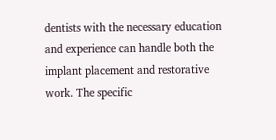dentists with the necessary education and experience can handle both the implant placement and restorative work. The specific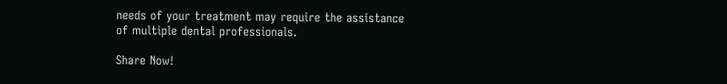needs of your treatment may require the assistance of multiple dental professionals.

Share Now!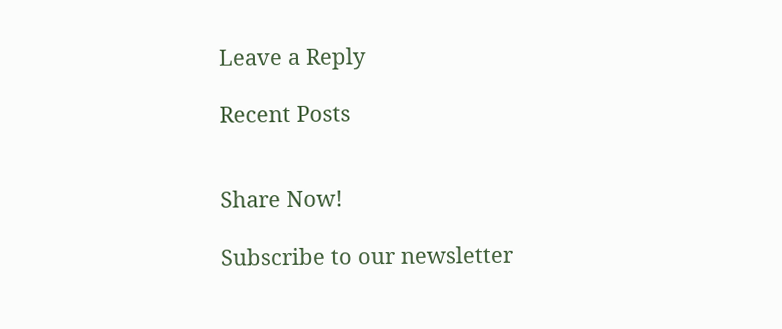Leave a Reply

Recent Posts


Share Now!

Subscribe to our newsletter